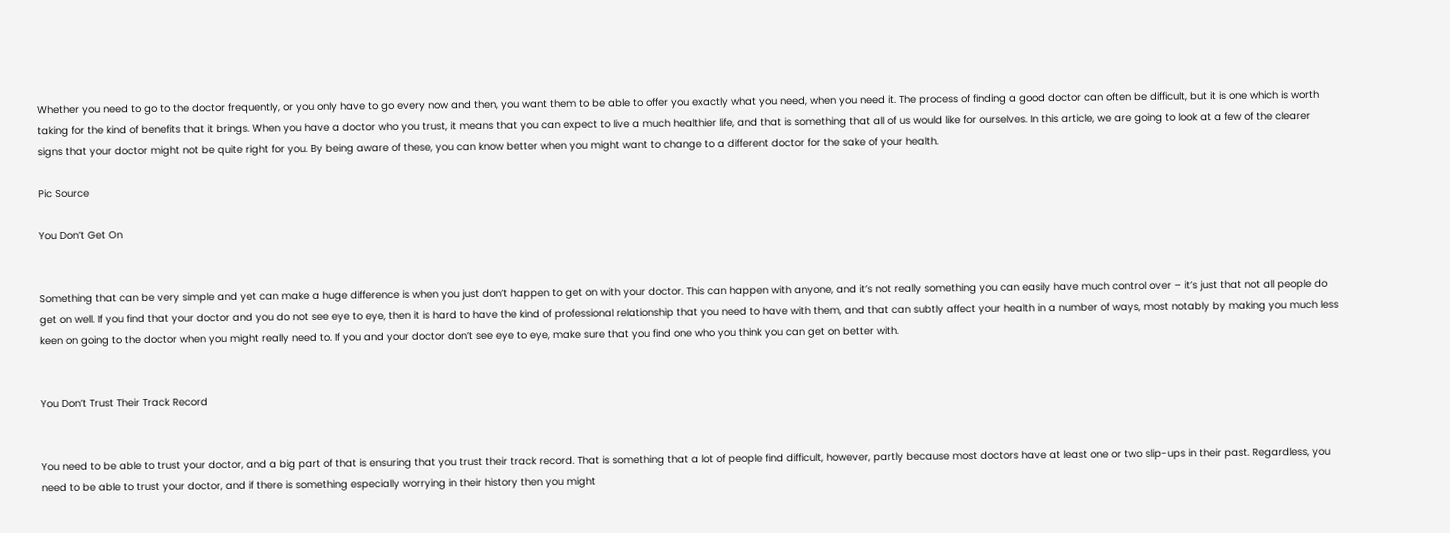Whether you need to go to the doctor frequently, or you only have to go every now and then, you want them to be able to offer you exactly what you need, when you need it. The process of finding a good doctor can often be difficult, but it is one which is worth taking for the kind of benefits that it brings. When you have a doctor who you trust, it means that you can expect to live a much healthier life, and that is something that all of us would like for ourselves. In this article, we are going to look at a few of the clearer signs that your doctor might not be quite right for you. By being aware of these, you can know better when you might want to change to a different doctor for the sake of your health.

Pic Source

You Don’t Get On


Something that can be very simple and yet can make a huge difference is when you just don’t happen to get on with your doctor. This can happen with anyone, and it’s not really something you can easily have much control over – it’s just that not all people do get on well. If you find that your doctor and you do not see eye to eye, then it is hard to have the kind of professional relationship that you need to have with them, and that can subtly affect your health in a number of ways, most notably by making you much less keen on going to the doctor when you might really need to. If you and your doctor don’t see eye to eye, make sure that you find one who you think you can get on better with.


You Don’t Trust Their Track Record


You need to be able to trust your doctor, and a big part of that is ensuring that you trust their track record. That is something that a lot of people find difficult, however, partly because most doctors have at least one or two slip-ups in their past. Regardless, you need to be able to trust your doctor, and if there is something especially worrying in their history then you might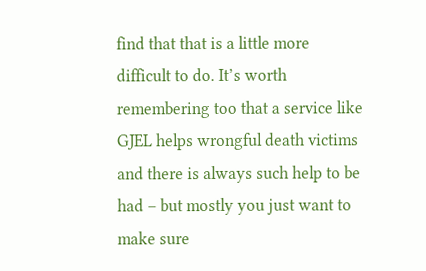find that that is a little more difficult to do. It’s worth remembering too that a service like GJEL helps wrongful death victims and there is always such help to be had – but mostly you just want to make sure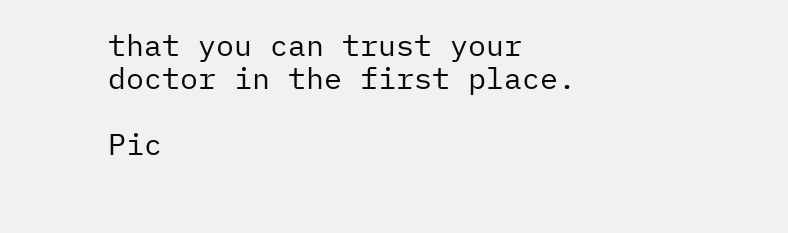that you can trust your doctor in the first place.

Pic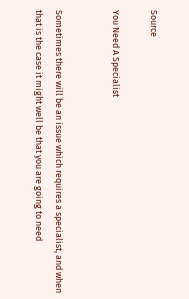Source

You Need A Specialist


Sometimes there will be an issue which requires a specialist, and when that is the case it might well be that you are going to need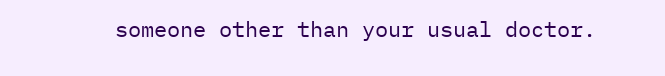someone other than your usual doctor.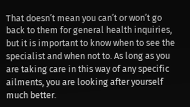That doesn’t mean you can’t or won’t go back to them for general health inquiries, but it is important to know when to see the specialist and when not to. As long as you are taking care in this way of any specific ailments, you are looking after yourself much better.